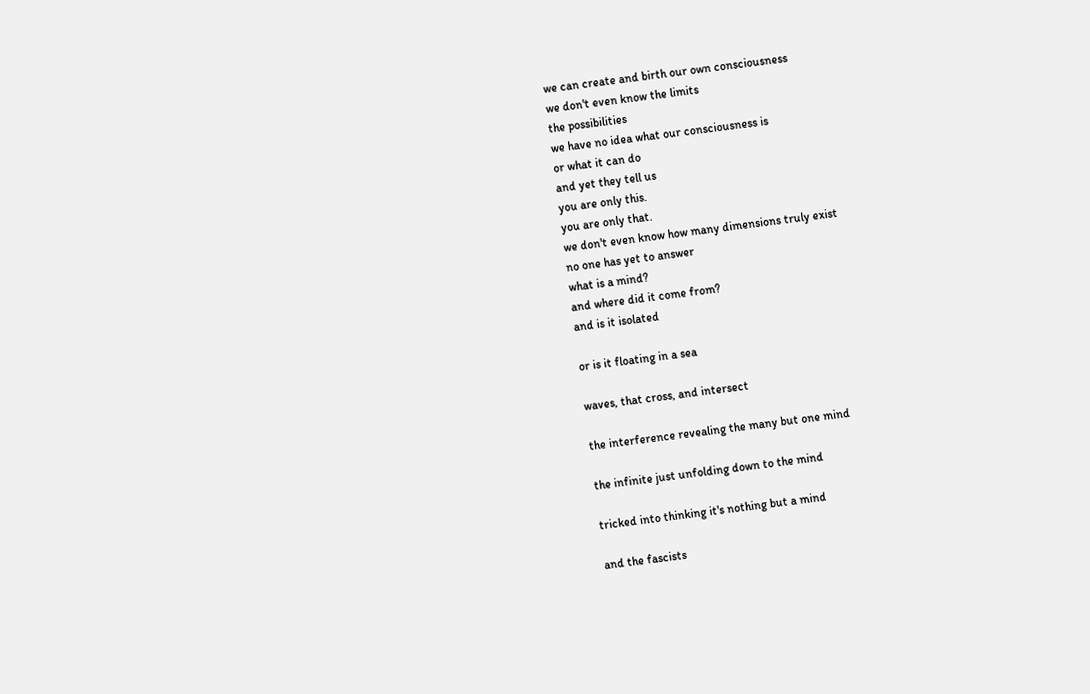we can create and birth our own consciousness
we don't even know the limits
the possibilities
we have no idea what our consciousness is
or what it can do
and yet they tell us
you are only this.
you are only that.
we don't even know how many dimensions truly exist
no one has yet to answer
what is a mind?
and where did it come from?
and is it isolated

or is it floating in a sea

waves, that cross, and intersect

the interference revealing the many but one mind

the infinite just unfolding down to the mind

tricked into thinking it's nothing but a mind

and the fascists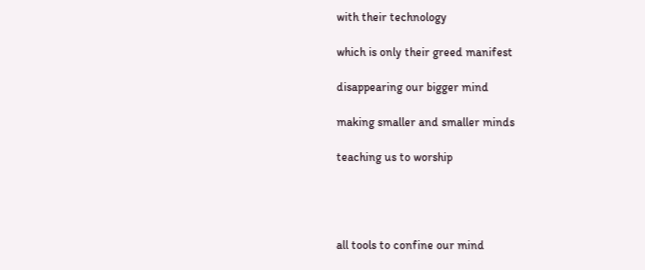with their technology

which is only their greed manifest

disappearing our bigger mind

making smaller and smaller minds

teaching us to worship




all tools to confine our mind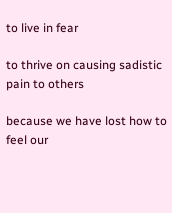to live in fear

to thrive on causing sadistic pain to others

because we have lost how to feel our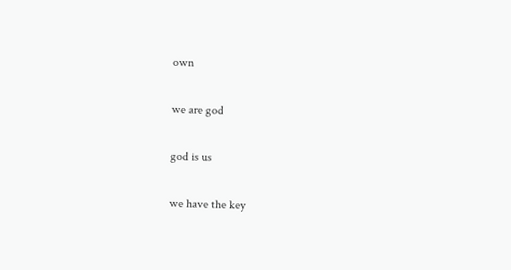own

we are god

god is us

we have the key